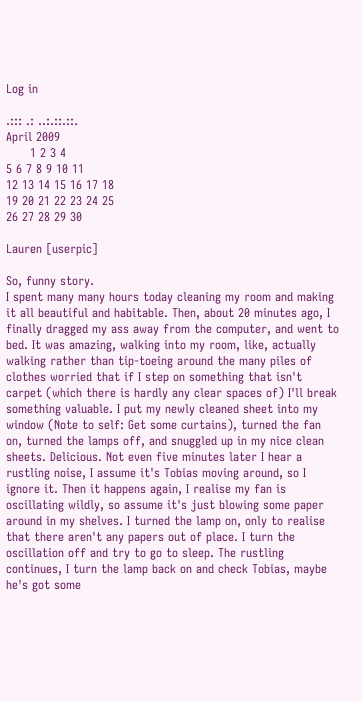Log in

.::: .: ..:.::.::.
April 2009
      1 2 3 4
5 6 7 8 9 10 11
12 13 14 15 16 17 18
19 20 21 22 23 24 25
26 27 28 29 30

Lauren [userpic]

So, funny story.
I spent many many hours today cleaning my room and making it all beautiful and habitable. Then, about 20 minutes ago, I finally dragged my ass away from the computer, and went to bed. It was amazing, walking into my room, like, actually walking rather than tip-toeing around the many piles of clothes worried that if I step on something that isn't carpet (which there is hardly any clear spaces of) I'll break something valuable. I put my newly cleaned sheet into my window (Note to self: Get some curtains), turned the fan on, turned the lamps off, and snuggled up in my nice clean sheets. Delicious. Not even five minutes later I hear a rustling noise, I assume it's Tobias moving around, so I ignore it. Then it happens again, I realise my fan is oscillating wildly, so assume it's just blowing some paper around in my shelves. I turned the lamp on, only to realise that there aren't any papers out of place. I turn the oscillation off and try to go to sleep. The rustling continues, I turn the lamp back on and check Tobias, maybe he's got some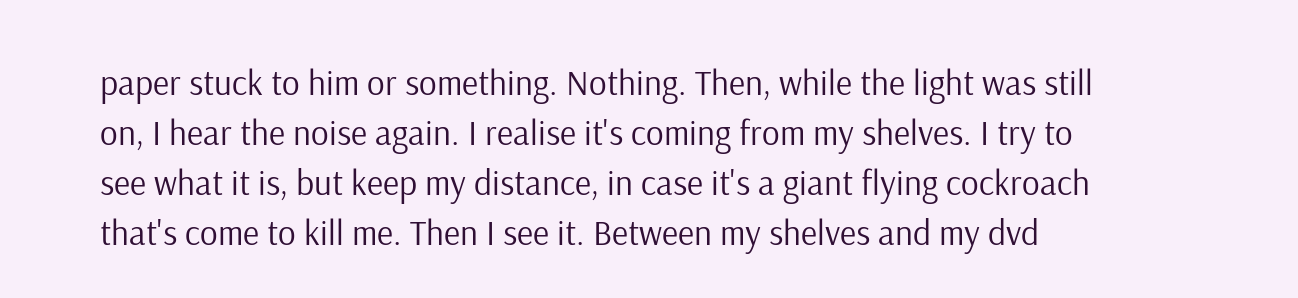paper stuck to him or something. Nothing. Then, while the light was still on, I hear the noise again. I realise it's coming from my shelves. I try to see what it is, but keep my distance, in case it's a giant flying cockroach that's come to kill me. Then I see it. Between my shelves and my dvd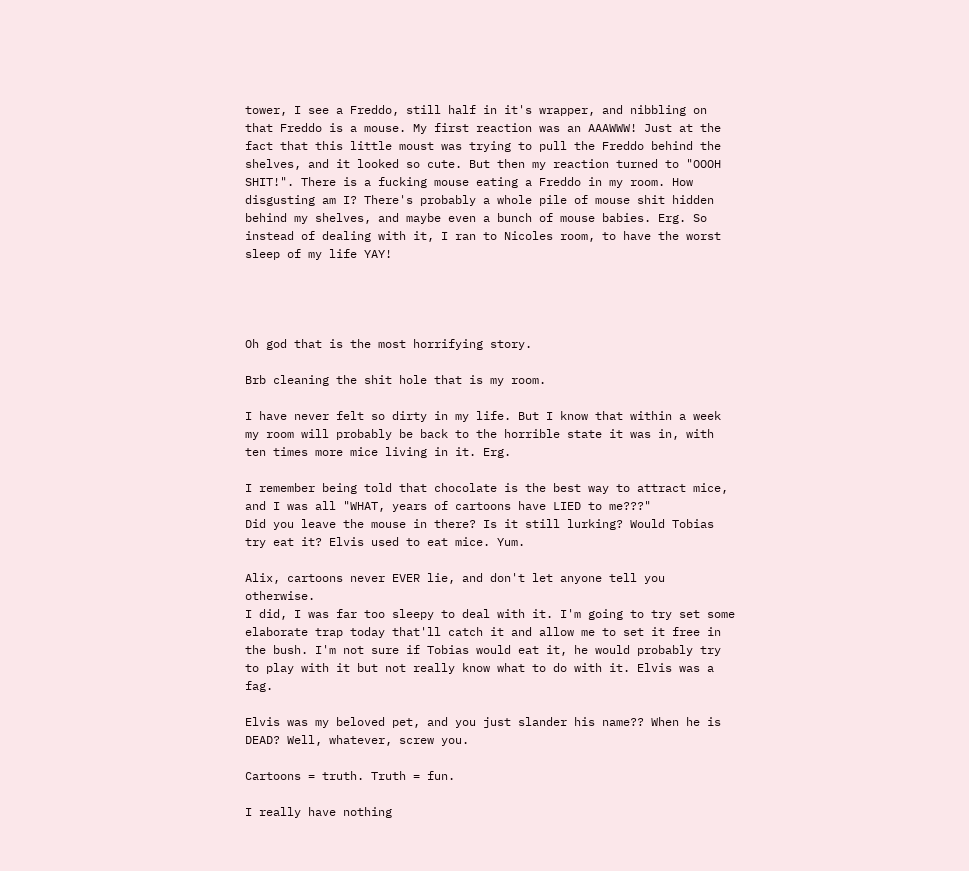tower, I see a Freddo, still half in it's wrapper, and nibbling on that Freddo is a mouse. My first reaction was an AAAWWW! Just at the fact that this little moust was trying to pull the Freddo behind the shelves, and it looked so cute. But then my reaction turned to "OOOH SHIT!". There is a fucking mouse eating a Freddo in my room. How disgusting am I? There's probably a whole pile of mouse shit hidden behind my shelves, and maybe even a bunch of mouse babies. Erg. So instead of dealing with it, I ran to Nicoles room, to have the worst sleep of my life YAY!




Oh god that is the most horrifying story.

Brb cleaning the shit hole that is my room.

I have never felt so dirty in my life. But I know that within a week my room will probably be back to the horrible state it was in, with ten times more mice living in it. Erg.

I remember being told that chocolate is the best way to attract mice, and I was all "WHAT, years of cartoons have LIED to me???"
Did you leave the mouse in there? Is it still lurking? Would Tobias try eat it? Elvis used to eat mice. Yum.

Alix, cartoons never EVER lie, and don't let anyone tell you otherwise.
I did, I was far too sleepy to deal with it. I'm going to try set some elaborate trap today that'll catch it and allow me to set it free in the bush. I'm not sure if Tobias would eat it, he would probably try to play with it but not really know what to do with it. Elvis was a fag.

Elvis was my beloved pet, and you just slander his name?? When he is DEAD? Well, whatever, screw you.

Cartoons = truth. Truth = fun.

I really have nothing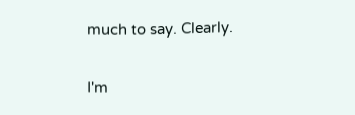much to say. Clearly.

I'm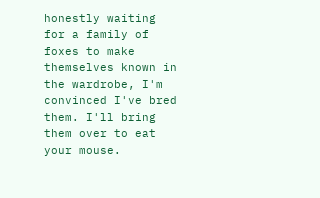honestly waiting for a family of foxes to make themselves known in the wardrobe, I'm convinced I've bred them. I'll bring them over to eat your mouse.